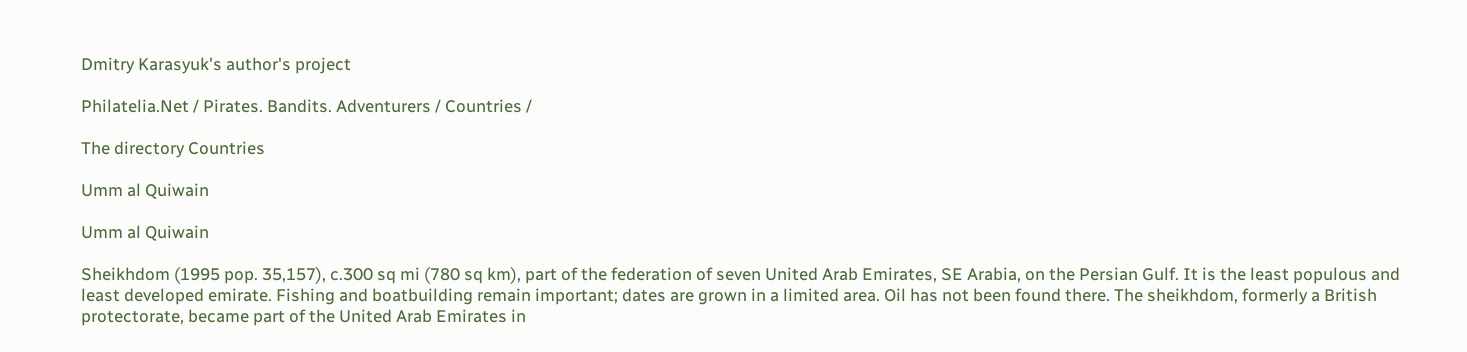Dmitry Karasyuk's author's project

Philatelia.Net / Pirates. Bandits. Adventurers / Countries /

The directory Countries

Umm al Quiwain

Umm al Quiwain

Sheikhdom (1995 pop. 35,157), c.300 sq mi (780 sq km), part of the federation of seven United Arab Emirates, SE Arabia, on the Persian Gulf. It is the least populous and least developed emirate. Fishing and boatbuilding remain important; dates are grown in a limited area. Oil has not been found there. The sheikhdom, formerly a British protectorate, became part of the United Arab Emirates in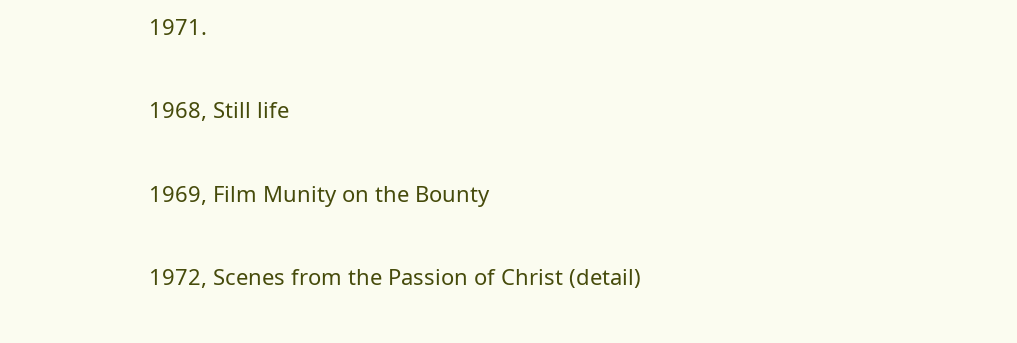1971.

1968, Still life

1969, Film Munity on the Bounty

1972, Scenes from the Passion of Christ (detail)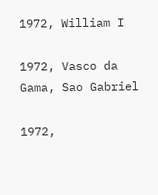1972, William I

1972, Vasco da Gama, Sao Gabriel

1972,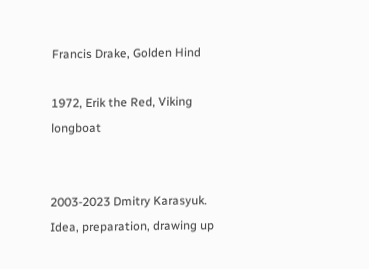Francis Drake, Golden Hind

1972, Erik the Red, Viking longboat


2003-2023 Dmitry Karasyuk. Idea, preparation, drawing up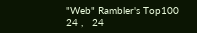"Web" Rambler's Top100     24 ,   24